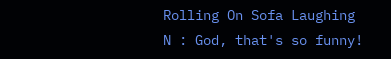Rolling On Sofa Laughing
N : God, that's so funny!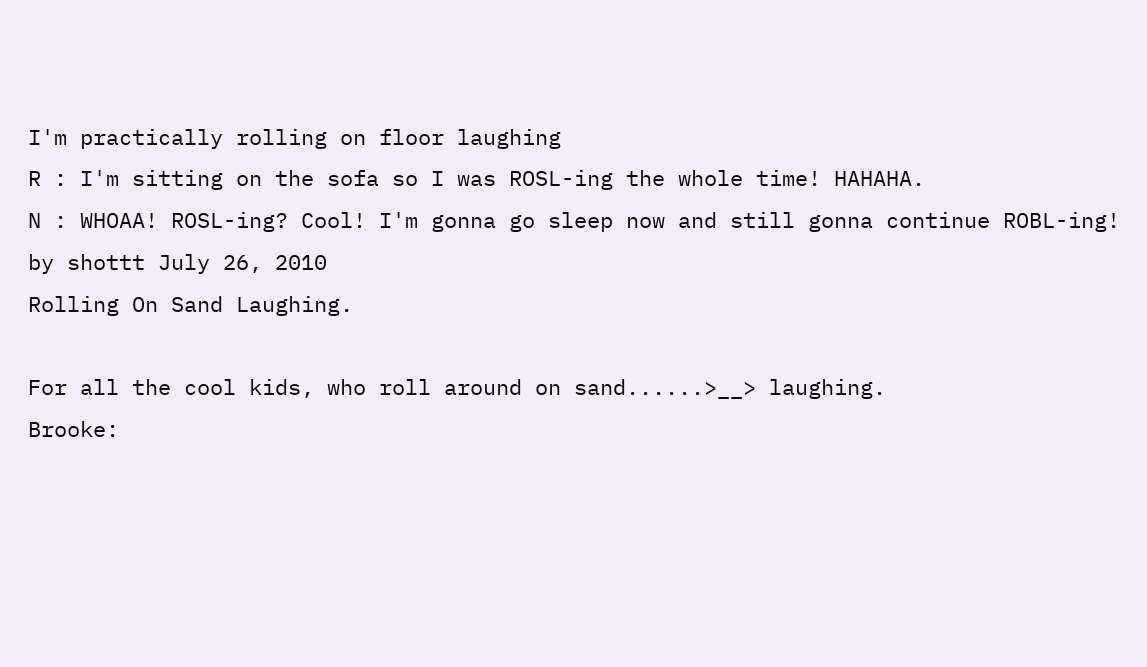I'm practically rolling on floor laughing
R : I'm sitting on the sofa so I was ROSL-ing the whole time! HAHAHA.
N : WHOAA! ROSL-ing? Cool! I'm gonna go sleep now and still gonna continue ROBL-ing!
by shottt July 26, 2010
Rolling On Sand Laughing.

For all the cool kids, who roll around on sand......>__> laughing.
Brooke: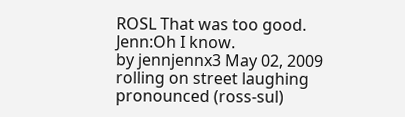ROSL That was too good.
Jenn:Oh I know.
by jennjennx3 May 02, 2009
rolling on street laughing pronounced (ross-sul)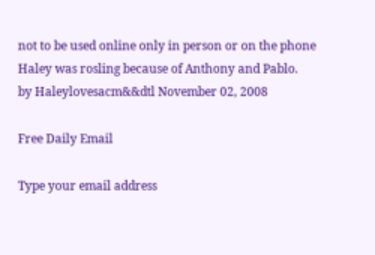not to be used online only in person or on the phone
Haley was rosling because of Anthony and Pablo.
by Haleylovesacm&&dtl November 02, 2008

Free Daily Email

Type your email address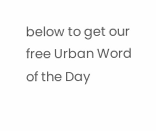below to get our free Urban Word of the Day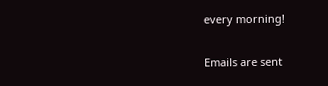every morning!

Emails are sent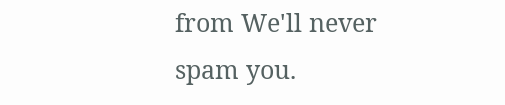from We'll never spam you.